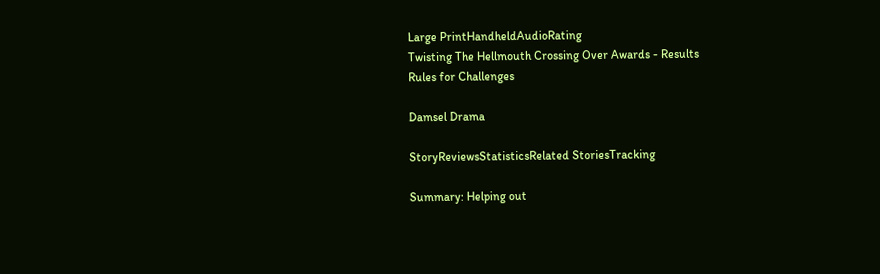Large PrintHandheldAudioRating
Twisting The Hellmouth Crossing Over Awards - Results
Rules for Challenges

Damsel Drama

StoryReviewsStatisticsRelated StoriesTracking

Summary: Helping out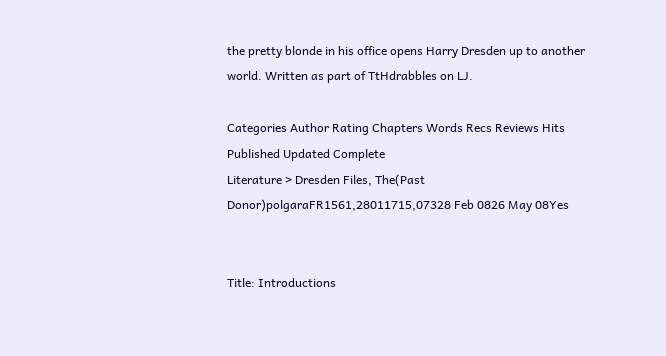the pretty blonde in his office opens Harry Dresden up to another world. Written as part of TtHdrabbles on LJ.

Categories Author Rating Chapters Words Recs Reviews Hits Published Updated Complete
Literature > Dresden Files, The(Past Donor)polgaraFR1561,28011715,07328 Feb 0826 May 08Yes


Title: Introductions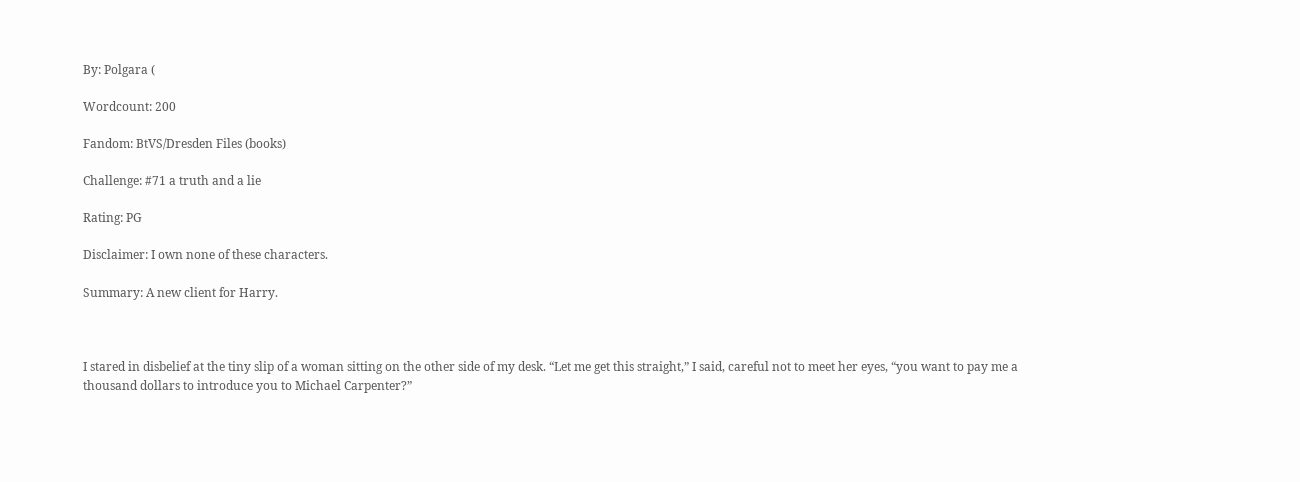By: Polgara (

Wordcount: 200

Fandom: BtVS/Dresden Files (books)

Challenge: #71 a truth and a lie

Rating: PG

Disclaimer: I own none of these characters.

Summary: A new client for Harry.



I stared in disbelief at the tiny slip of a woman sitting on the other side of my desk. “Let me get this straight,” I said, careful not to meet her eyes, “you want to pay me a thousand dollars to introduce you to Michael Carpenter?”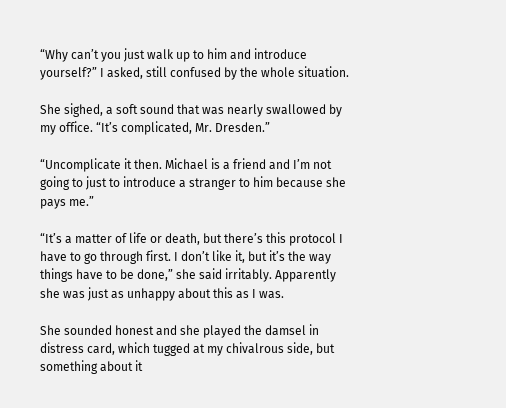“Why can’t you just walk up to him and introduce yourself?” I asked, still confused by the whole situation.

She sighed, a soft sound that was nearly swallowed by my office. “It’s complicated, Mr. Dresden.”

“Uncomplicate it then. Michael is a friend and I’m not going to just to introduce a stranger to him because she pays me.”

“It’s a matter of life or death, but there’s this protocol I have to go through first. I don’t like it, but it’s the way things have to be done,” she said irritably. Apparently she was just as unhappy about this as I was.

She sounded honest and she played the damsel in distress card, which tugged at my chivalrous side, but something about it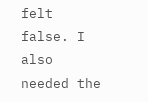felt false. I also needed the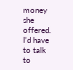money she offered. I’d have to talk to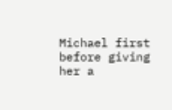Michael first before giving her a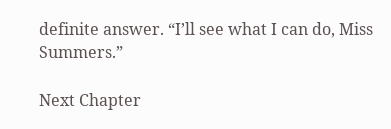definite answer. “I’ll see what I can do, Miss Summers.”

Next Chapter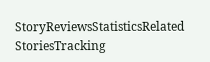StoryReviewsStatisticsRelated StoriesTracking